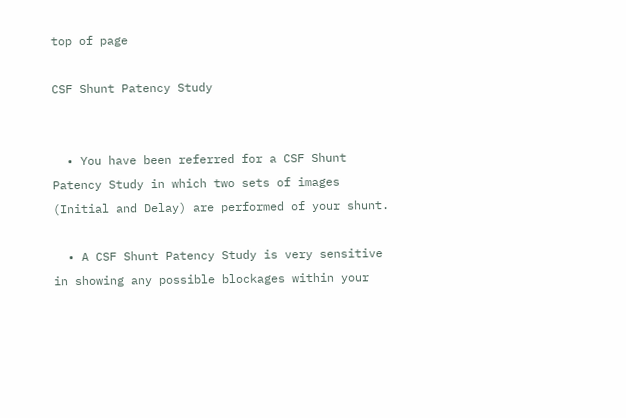top of page

CSF Shunt Patency Study


  • You have been referred for a CSF Shunt Patency Study in which two sets of images (Initial and Delay) are performed of your shunt.

  • A CSF Shunt Patency Study is very sensitive in showing any possible blockages within your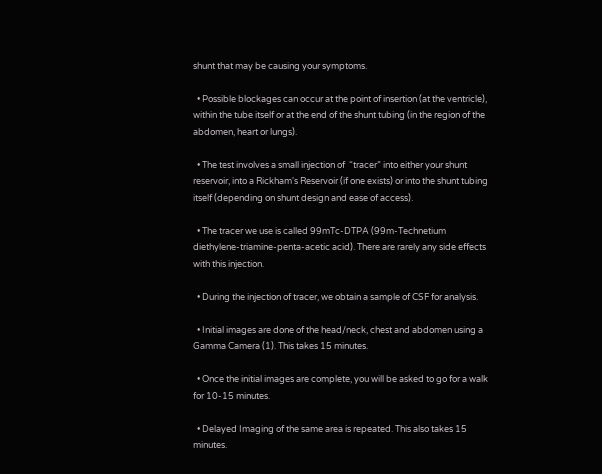shunt that may be causing your symptoms.

  • Possible blockages can occur at the point of insertion (at the ventricle), within the tube itself or at the end of the shunt tubing (in the region of the abdomen, heart or lungs).

  • The test involves a small injection of  “tracer” into either your shunt reservoir, into a Rickham's Reservoir (if one exists) or into the shunt tubing itself (depending on shunt design and ease of access).

  • The tracer we use is called 99mTc-DTPA (99m-Technetium diethylene-triamine-penta-acetic acid). There are rarely any side effects with this injection.

  • During the injection of tracer, we obtain a sample of CSF for analysis.

  • Initial images are done of the head/neck, chest and abdomen using a Gamma Camera (1). This takes 15 minutes.

  • Once the initial images are complete, you will be asked to go for a walk for 10-15 minutes.

  • Delayed Imaging of the same area is repeated. This also takes 15 minutes.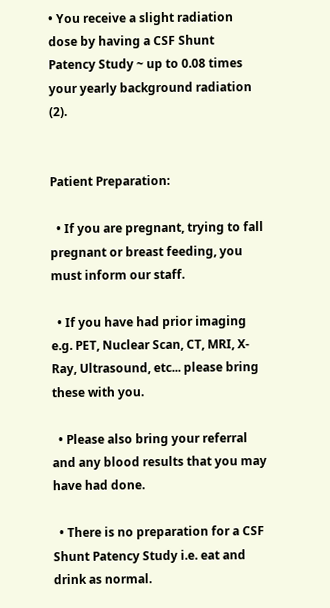• You receive a slight radiation dose by having a CSF Shunt Patency Study ~ up to 0.08 times your yearly background radiation (2).


Patient Preparation:

  • If you are pregnant, trying to fall pregnant or breast feeding, you must inform our staff.

  • If you have had prior imaging e.g. PET, Nuclear Scan, CT, MRI, X-Ray, Ultrasound, etc... please bring these with you.

  • Please also bring your referral and any blood results that you may have had done.

  • There is no preparation for a CSF Shunt Patency Study i.e. eat and drink as normal.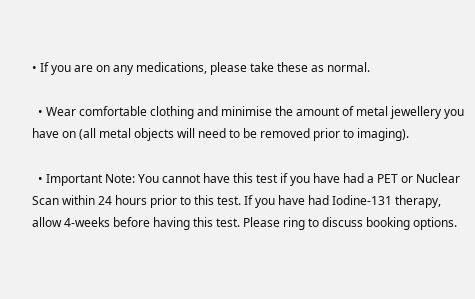• If you are on any medications, please take these as normal.

  • Wear comfortable clothing and minimise the amount of metal jewellery you have on (all metal objects will need to be removed prior to imaging).

  • Important Note: You cannot have this test if you have had a PET or Nuclear Scan within 24 hours prior to this test. If you have had Iodine-131 therapy, allow 4-weeks before having this test. Please ring to discuss booking options.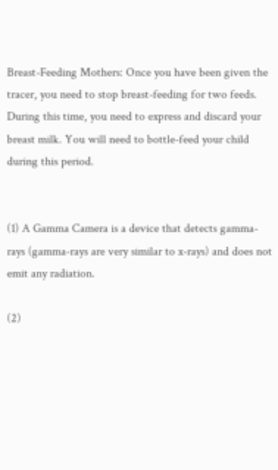Breast-Feeding Mothers: Once you have been given the tracer, you need to stop breast-feeding for two feeds. During this time, you need to express and discard your breast milk. You will need to bottle-feed your child during this period.


(1) A Gamma Camera is a device that detects gamma-rays (gamma-rays are very similar to x-rays) and does not emit any radiation.

(2)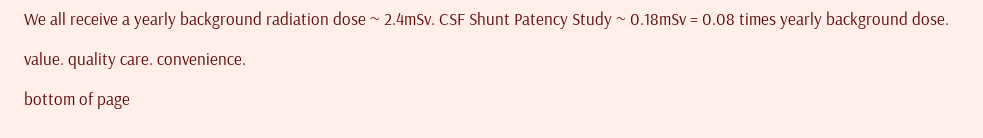We all receive a yearly background radiation dose ~ 2.4mSv. CSF Shunt Patency Study ~ 0.18mSv = 0.08 times yearly background dose.

value. quality care. convenience.

bottom of page